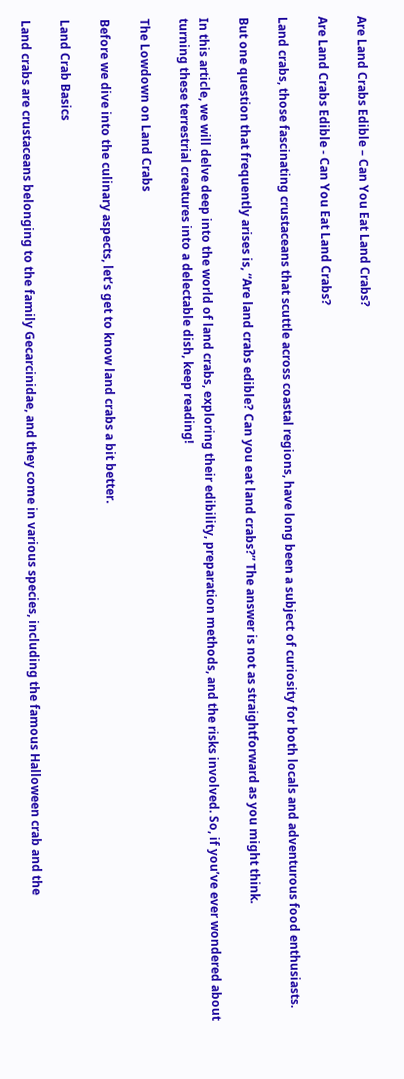Are Land Crabs Edible – Can You Eat Land Crabs?

Are Land Crabs Edible - Can You Eat Land Crabs?

Land crabs, those fascinating crustaceans that scuttle across coastal regions, have long been a subject of curiosity for both locals and adventurous food enthusiasts.

But one question that frequently arises is, “Are land crabs edible? Can you eat land crabs?” The answer is not as straightforward as you might think.

In this article, we will delve deep into the world of land crabs, exploring their edibility, preparation methods, and the risks involved. So, if you’ve ever wondered about turning these terrestrial creatures into a delectable dish, keep reading!

The Lowdown on Land Crabs

Before we dive into the culinary aspects, let’s get to know land crabs a bit better.

Land Crab Basics

Land crabs are crustaceans belonging to the family Gecarcinidae, and they come in various species, including the famous Halloween crab and the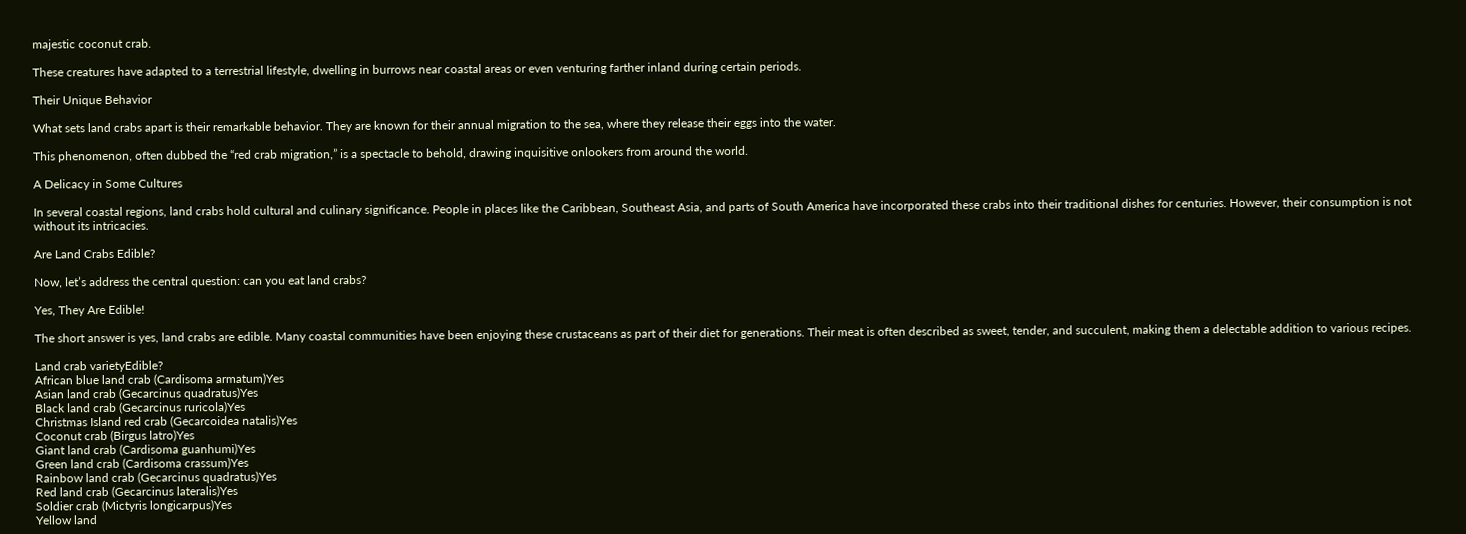majestic coconut crab.

These creatures have adapted to a terrestrial lifestyle, dwelling in burrows near coastal areas or even venturing farther inland during certain periods.

Their Unique Behavior

What sets land crabs apart is their remarkable behavior. They are known for their annual migration to the sea, where they release their eggs into the water.

This phenomenon, often dubbed the “red crab migration,” is a spectacle to behold, drawing inquisitive onlookers from around the world.

A Delicacy in Some Cultures

In several coastal regions, land crabs hold cultural and culinary significance. People in places like the Caribbean, Southeast Asia, and parts of South America have incorporated these crabs into their traditional dishes for centuries. However, their consumption is not without its intricacies.

Are Land Crabs Edible?

Now, let’s address the central question: can you eat land crabs?

Yes, They Are Edible!

The short answer is yes, land crabs are edible. Many coastal communities have been enjoying these crustaceans as part of their diet for generations. Their meat is often described as sweet, tender, and succulent, making them a delectable addition to various recipes.

Land crab varietyEdible?
African blue land crab (Cardisoma armatum)Yes
Asian land crab (Gecarcinus quadratus)Yes
Black land crab (Gecarcinus ruricola)Yes
Christmas Island red crab (Gecarcoidea natalis)Yes
Coconut crab (Birgus latro)Yes
Giant land crab (Cardisoma guanhumi)Yes
Green land crab (Cardisoma crassum)Yes
Rainbow land crab (Gecarcinus quadratus)Yes
Red land crab (Gecarcinus lateralis)Yes
Soldier crab (Mictyris longicarpus)Yes
Yellow land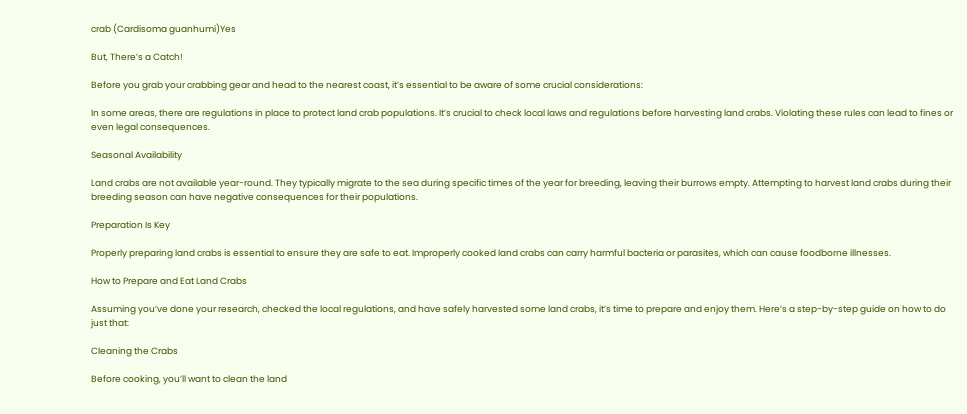crab (Cardisoma guanhumi)Yes

But, There’s a Catch!

Before you grab your crabbing gear and head to the nearest coast, it’s essential to be aware of some crucial considerations:

In some areas, there are regulations in place to protect land crab populations. It’s crucial to check local laws and regulations before harvesting land crabs. Violating these rules can lead to fines or even legal consequences.

Seasonal Availability

Land crabs are not available year-round. They typically migrate to the sea during specific times of the year for breeding, leaving their burrows empty. Attempting to harvest land crabs during their breeding season can have negative consequences for their populations.

Preparation Is Key

Properly preparing land crabs is essential to ensure they are safe to eat. Improperly cooked land crabs can carry harmful bacteria or parasites, which can cause foodborne illnesses.

How to Prepare and Eat Land Crabs

Assuming you’ve done your research, checked the local regulations, and have safely harvested some land crabs, it’s time to prepare and enjoy them. Here’s a step-by-step guide on how to do just that:

Cleaning the Crabs

Before cooking, you’ll want to clean the land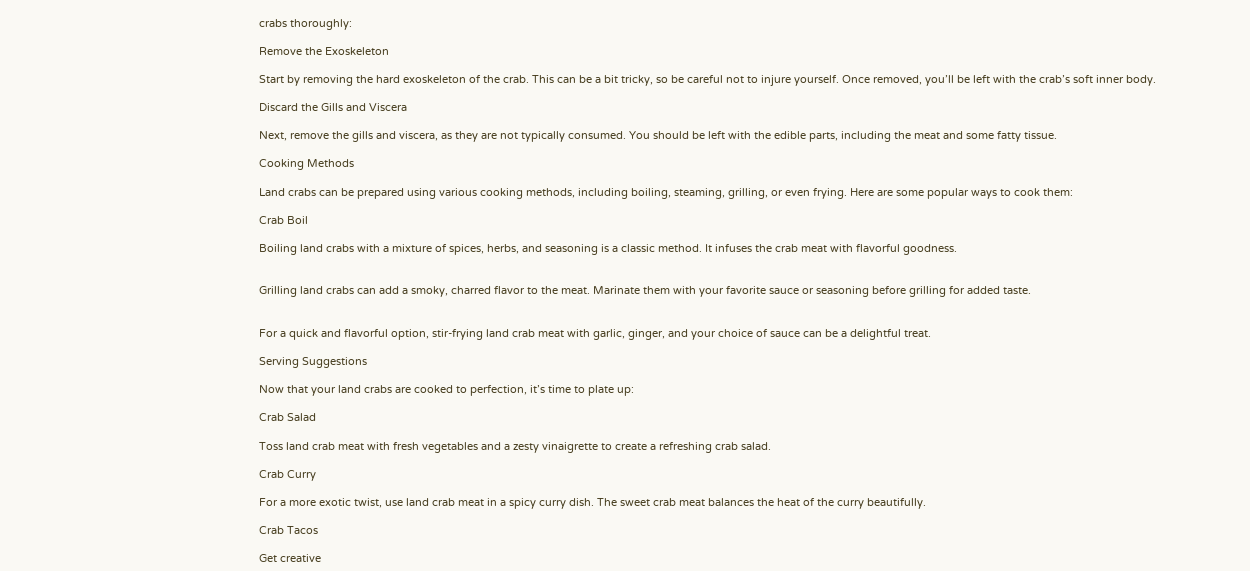crabs thoroughly:

Remove the Exoskeleton

Start by removing the hard exoskeleton of the crab. This can be a bit tricky, so be careful not to injure yourself. Once removed, you’ll be left with the crab’s soft inner body.

Discard the Gills and Viscera

Next, remove the gills and viscera, as they are not typically consumed. You should be left with the edible parts, including the meat and some fatty tissue.

Cooking Methods

Land crabs can be prepared using various cooking methods, including boiling, steaming, grilling, or even frying. Here are some popular ways to cook them:

Crab Boil

Boiling land crabs with a mixture of spices, herbs, and seasoning is a classic method. It infuses the crab meat with flavorful goodness.


Grilling land crabs can add a smoky, charred flavor to the meat. Marinate them with your favorite sauce or seasoning before grilling for added taste.


For a quick and flavorful option, stir-frying land crab meat with garlic, ginger, and your choice of sauce can be a delightful treat.

Serving Suggestions

Now that your land crabs are cooked to perfection, it’s time to plate up:

Crab Salad

Toss land crab meat with fresh vegetables and a zesty vinaigrette to create a refreshing crab salad.

Crab Curry

For a more exotic twist, use land crab meat in a spicy curry dish. The sweet crab meat balances the heat of the curry beautifully.

Crab Tacos

Get creative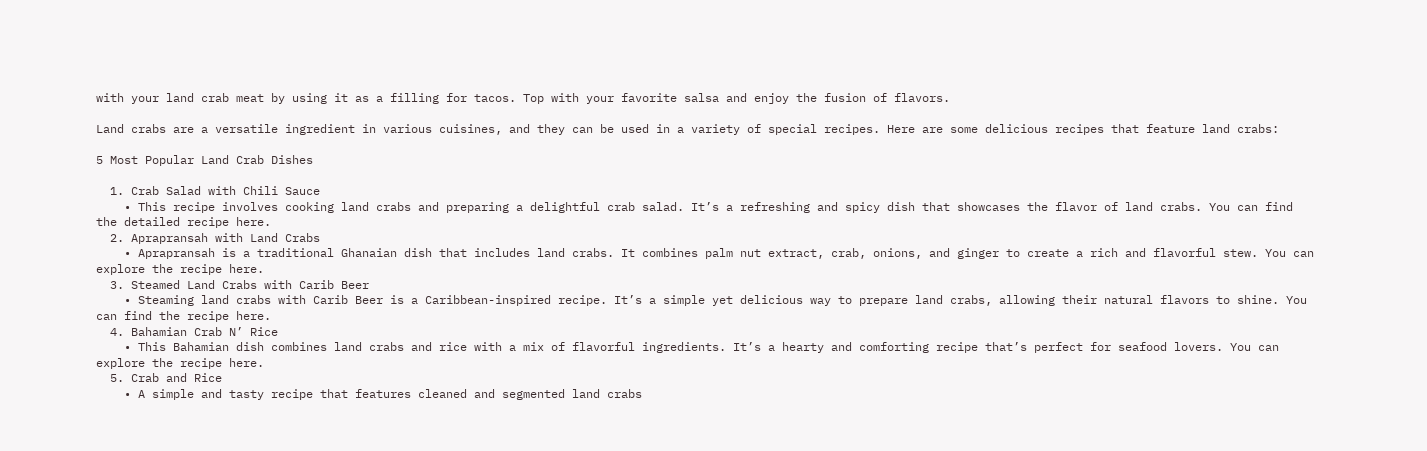with your land crab meat by using it as a filling for tacos. Top with your favorite salsa and enjoy the fusion of flavors.

Land crabs are a versatile ingredient in various cuisines, and they can be used in a variety of special recipes. Here are some delicious recipes that feature land crabs:

5 Most Popular Land Crab Dishes

  1. Crab Salad with Chili Sauce
    • This recipe involves cooking land crabs and preparing a delightful crab salad. It’s a refreshing and spicy dish that showcases the flavor of land crabs. You can find the detailed recipe here.
  2. Aprapransah with Land Crabs
    • Aprapransah is a traditional Ghanaian dish that includes land crabs. It combines palm nut extract, crab, onions, and ginger to create a rich and flavorful stew. You can explore the recipe here.
  3. Steamed Land Crabs with Carib Beer
    • Steaming land crabs with Carib Beer is a Caribbean-inspired recipe. It’s a simple yet delicious way to prepare land crabs, allowing their natural flavors to shine. You can find the recipe here.
  4. Bahamian Crab N’ Rice
    • This Bahamian dish combines land crabs and rice with a mix of flavorful ingredients. It’s a hearty and comforting recipe that’s perfect for seafood lovers. You can explore the recipe here.
  5. Crab and Rice
    • A simple and tasty recipe that features cleaned and segmented land crabs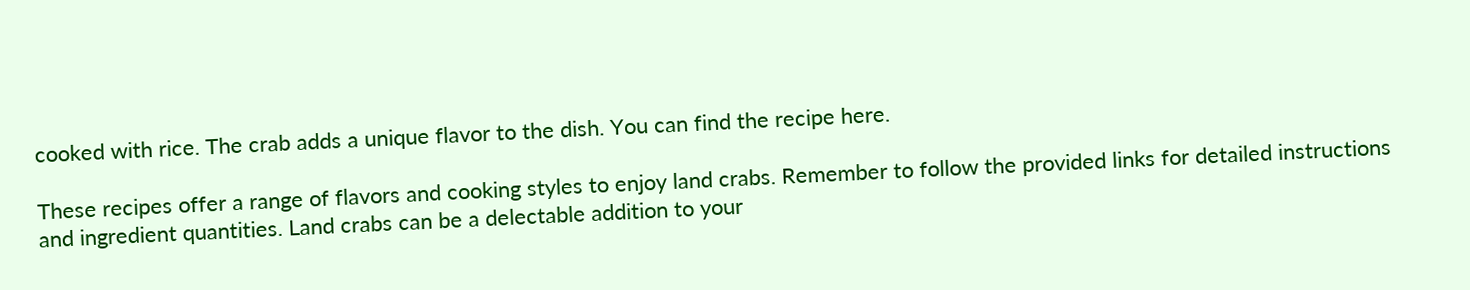cooked with rice. The crab adds a unique flavor to the dish. You can find the recipe here.

These recipes offer a range of flavors and cooking styles to enjoy land crabs. Remember to follow the provided links for detailed instructions and ingredient quantities. Land crabs can be a delectable addition to your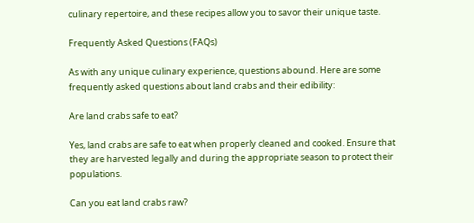culinary repertoire, and these recipes allow you to savor their unique taste.

Frequently Asked Questions (FAQs)

As with any unique culinary experience, questions abound. Here are some frequently asked questions about land crabs and their edibility:

Are land crabs safe to eat?

Yes, land crabs are safe to eat when properly cleaned and cooked. Ensure that they are harvested legally and during the appropriate season to protect their populations.

Can you eat land crabs raw?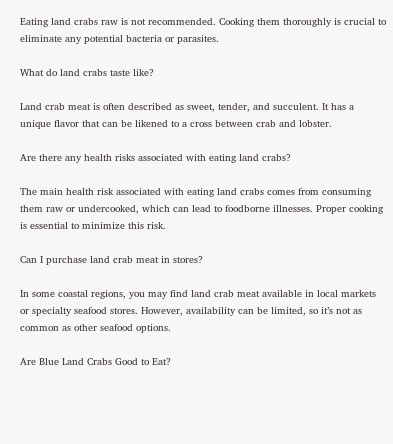Eating land crabs raw is not recommended. Cooking them thoroughly is crucial to eliminate any potential bacteria or parasites.

What do land crabs taste like?

Land crab meat is often described as sweet, tender, and succulent. It has a unique flavor that can be likened to a cross between crab and lobster.

Are there any health risks associated with eating land crabs?

The main health risk associated with eating land crabs comes from consuming them raw or undercooked, which can lead to foodborne illnesses. Proper cooking is essential to minimize this risk.

Can I purchase land crab meat in stores?

In some coastal regions, you may find land crab meat available in local markets or specialty seafood stores. However, availability can be limited, so it’s not as common as other seafood options.

Are Blue Land Crabs Good to Eat?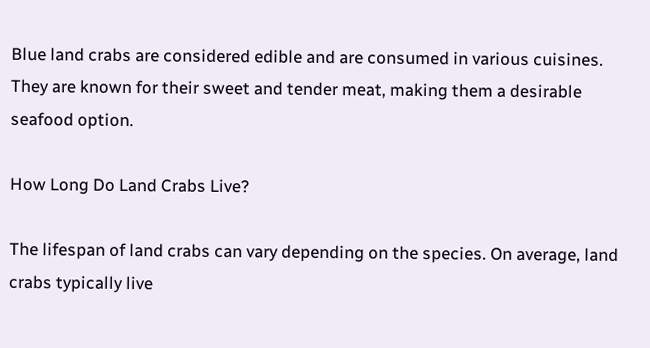Blue land crabs are considered edible and are consumed in various cuisines. They are known for their sweet and tender meat, making them a desirable seafood option.

How Long Do Land Crabs Live?

The lifespan of land crabs can vary depending on the species. On average, land crabs typically live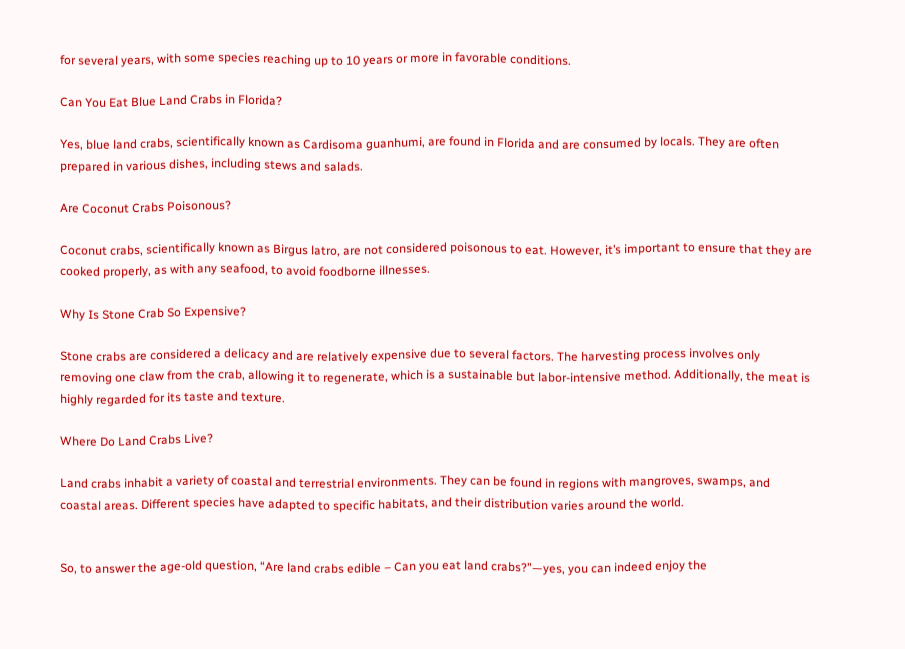for several years, with some species reaching up to 10 years or more in favorable conditions.

Can You Eat Blue Land Crabs in Florida?

Yes, blue land crabs, scientifically known as Cardisoma guanhumi, are found in Florida and are consumed by locals. They are often prepared in various dishes, including stews and salads.

Are Coconut Crabs Poisonous?

Coconut crabs, scientifically known as Birgus latro, are not considered poisonous to eat. However, it’s important to ensure that they are cooked properly, as with any seafood, to avoid foodborne illnesses.

Why Is Stone Crab So Expensive?

Stone crabs are considered a delicacy and are relatively expensive due to several factors. The harvesting process involves only removing one claw from the crab, allowing it to regenerate, which is a sustainable but labor-intensive method. Additionally, the meat is highly regarded for its taste and texture.

Where Do Land Crabs Live?

Land crabs inhabit a variety of coastal and terrestrial environments. They can be found in regions with mangroves, swamps, and coastal areas. Different species have adapted to specific habitats, and their distribution varies around the world.


So, to answer the age-old question, “Are land crabs edible – Can you eat land crabs?”—yes, you can indeed enjoy the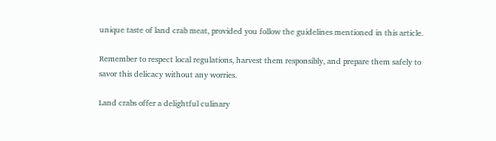unique taste of land crab meat, provided you follow the guidelines mentioned in this article.

Remember to respect local regulations, harvest them responsibly, and prepare them safely to savor this delicacy without any worries.

Land crabs offer a delightful culinary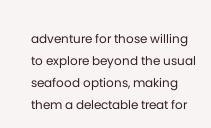adventure for those willing to explore beyond the usual seafood options, making them a delectable treat for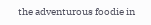the adventurous foodie in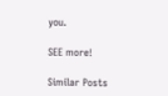you.

SEE more!

Similar Posts